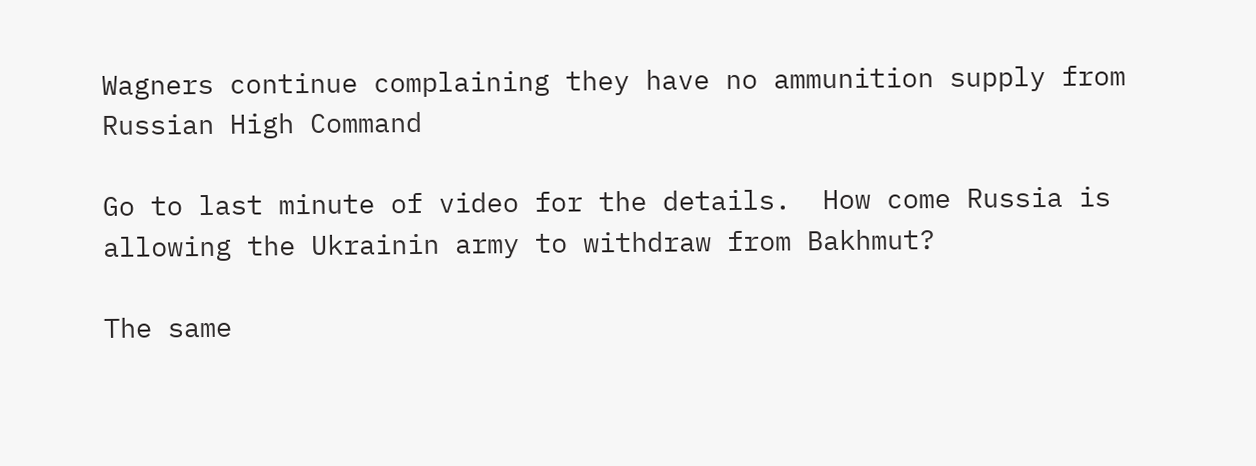Wagners continue complaining they have no ammunition supply from Russian High Command

Go to last minute of video for the details.  How come Russia is allowing the Ukrainin army to withdraw from Bakhmut?

The same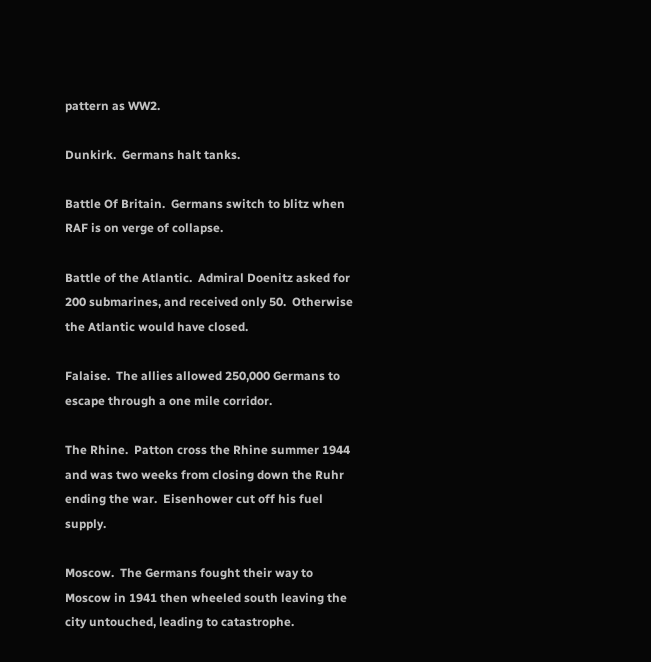pattern as WW2.

Dunkirk.  Germans halt tanks.

Battle Of Britain.  Germans switch to blitz when RAF is on verge of collapse.

Battle of the Atlantic.  Admiral Doenitz asked for 200 submarines, and received only 50.  Otherwise the Atlantic would have closed.

Falaise.  The allies allowed 250,000 Germans to escape through a one mile corridor.

The Rhine.  Patton cross the Rhine summer 1944 and was two weeks from closing down the Ruhr ending the war.  Eisenhower cut off his fuel supply.

Moscow.  The Germans fought their way to Moscow in 1941 then wheeled south leaving the city untouched, leading to catastrophe.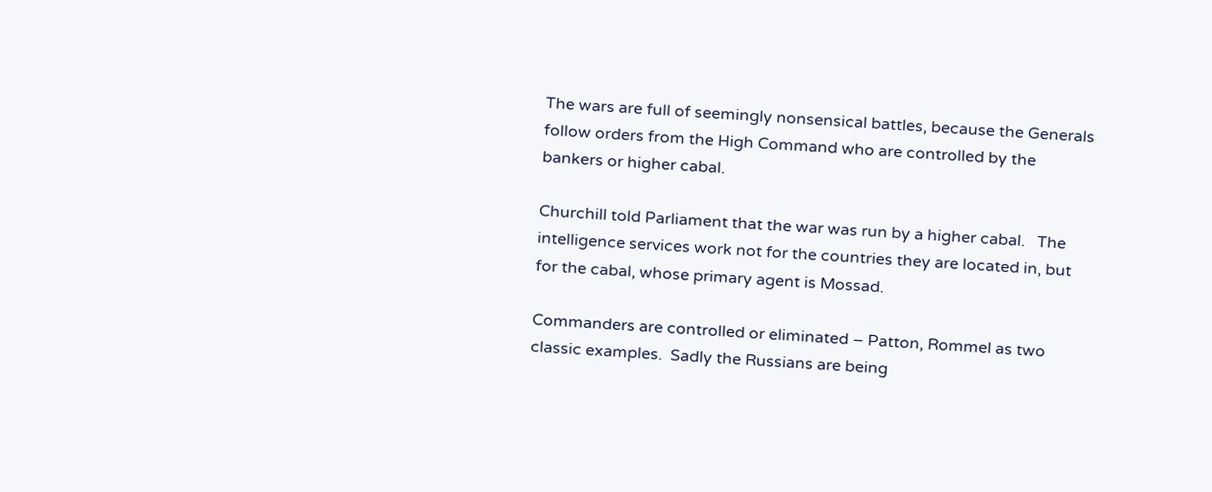The wars are full of seemingly nonsensical battles, because the Generals follow orders from the High Command who are controlled by the bankers or higher cabal.

Churchill told Parliament that the war was run by a higher cabal.   The intelligence services work not for the countries they are located in, but for the cabal, whose primary agent is Mossad.

Commanders are controlled or eliminated – Patton, Rommel as two classic examples.  Sadly the Russians are being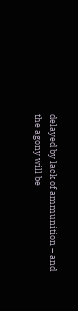delayed by lack of ammunition – and the agony will be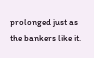prolonged just as the bankers like it.